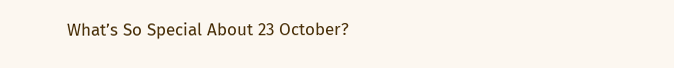What’s So Special About 23 October?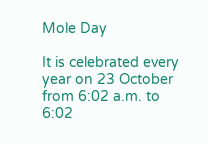Mole Day

It is celebrated every year on 23 October from 6:02 a.m. to 6:02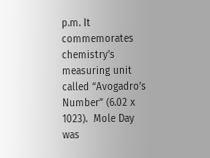p.m. It commemorates chemistry’s measuring unit called “Avogadro’s Number” (6.02 x 1023).  Mole Day was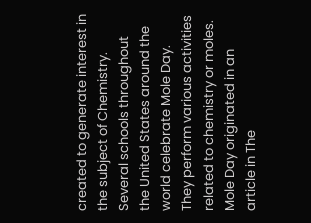created to generate interest in the subject of Chemistry. Several schools throughout the United States around the world celebrate Mole Day. They perform various activities related to chemistry or moles. Mole Day originated in an article in The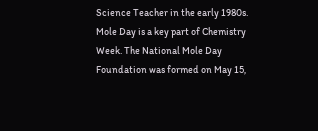Science Teacher in the early 1980s. Mole Day is a key part of Chemistry Week. The National Mole Day Foundation was formed on May 15,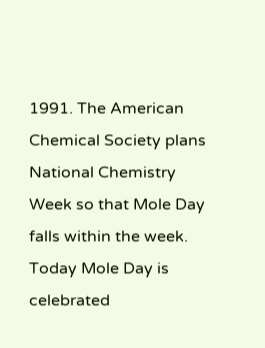1991. The American Chemical Society plans National Chemistry Week so that Mole Day falls within the week. Today Mole Day is celebrated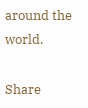around the world.

Share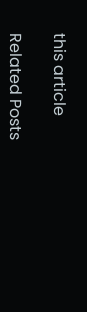this article

Related Posts